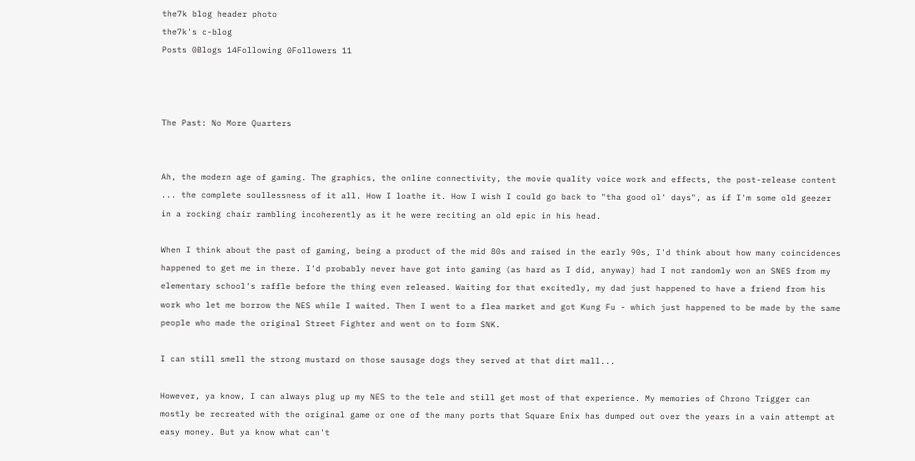the7k blog header photo
the7k's c-blog
Posts 0Blogs 14Following 0Followers 11



The Past: No More Quarters


Ah, the modern age of gaming. The graphics, the online connectivity, the movie quality voice work and effects, the post-release content ... the complete soullessness of it all. How I loathe it. How I wish I could go back to "tha good ol' days", as if I'm some old geezer in a rocking chair rambling incoherently as it he were reciting an old epic in his head.

When I think about the past of gaming, being a product of the mid 80s and raised in the early 90s, I'd think about how many coincidences happened to get me in there. I'd probably never have got into gaming (as hard as I did, anyway) had I not randomly won an SNES from my elementary school's raffle before the thing even released. Waiting for that excitedly, my dad just happened to have a friend from his work who let me borrow the NES while I waited. Then I went to a flea market and got Kung Fu - which just happened to be made by the same people who made the original Street Fighter and went on to form SNK.

I can still smell the strong mustard on those sausage dogs they served at that dirt mall...

However, ya know, I can always plug up my NES to the tele and still get most of that experience. My memories of Chrono Trigger can mostly be recreated with the original game or one of the many ports that Square Enix has dumped out over the years in a vain attempt at easy money. But ya know what can't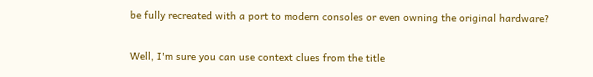be fully recreated with a port to modern consoles or even owning the original hardware?

Well, I'm sure you can use context clues from the title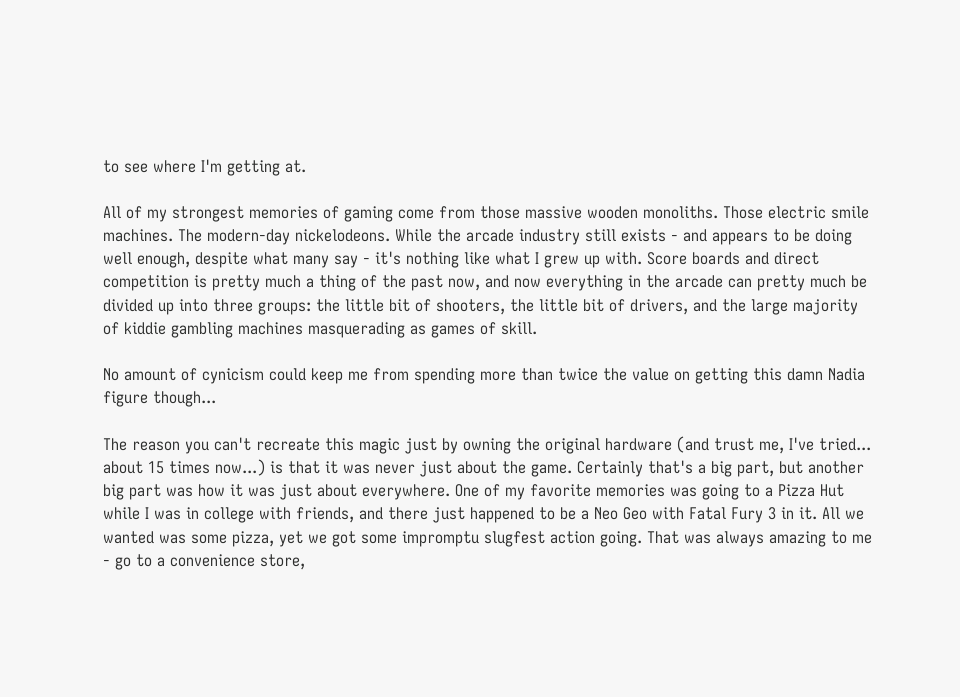to see where I'm getting at.

All of my strongest memories of gaming come from those massive wooden monoliths. Those electric smile machines. The modern-day nickelodeons. While the arcade industry still exists - and appears to be doing well enough, despite what many say - it's nothing like what I grew up with. Score boards and direct competition is pretty much a thing of the past now, and now everything in the arcade can pretty much be divided up into three groups: the little bit of shooters, the little bit of drivers, and the large majority of kiddie gambling machines masquerading as games of skill.

No amount of cynicism could keep me from spending more than twice the value on getting this damn Nadia figure though...

The reason you can't recreate this magic just by owning the original hardware (and trust me, I've tried... about 15 times now...) is that it was never just about the game. Certainly that's a big part, but another big part was how it was just about everywhere. One of my favorite memories was going to a Pizza Hut while I was in college with friends, and there just happened to be a Neo Geo with Fatal Fury 3 in it. All we wanted was some pizza, yet we got some impromptu slugfest action going. That was always amazing to me - go to a convenience store,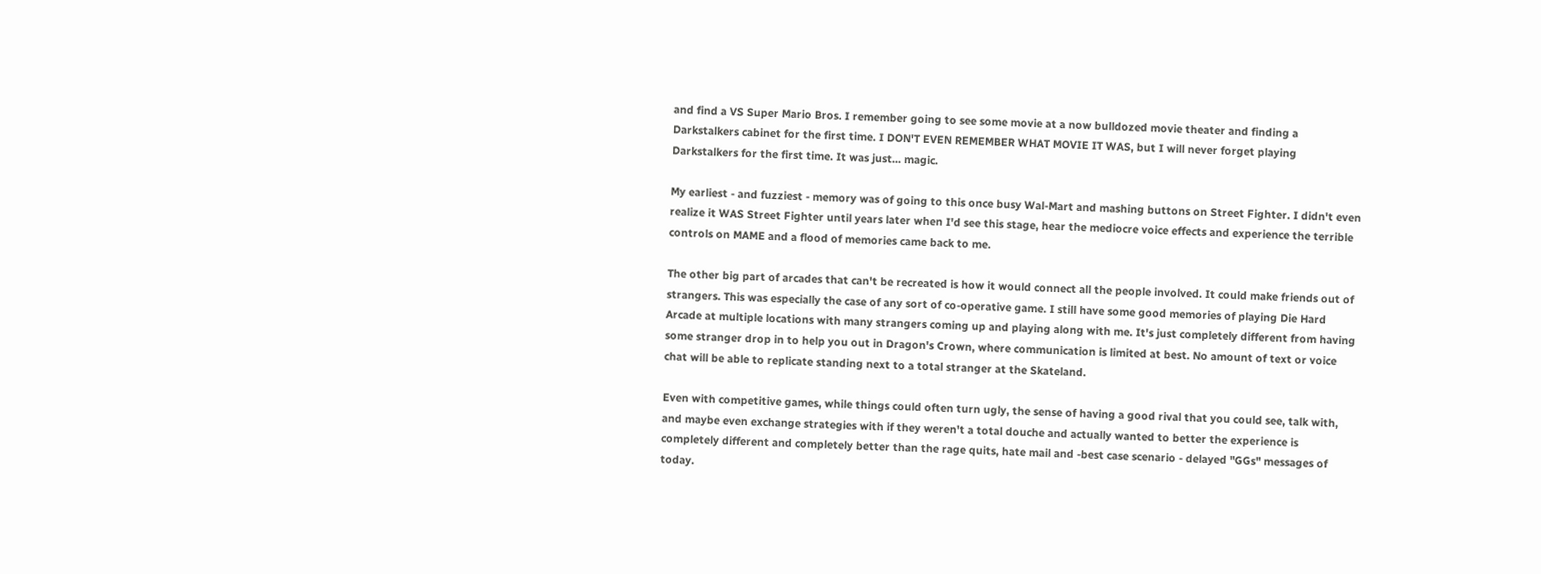and find a VS Super Mario Bros. I remember going to see some movie at a now bulldozed movie theater and finding a Darkstalkers cabinet for the first time. I DON'T EVEN REMEMBER WHAT MOVIE IT WAS, but I will never forget playing Darkstalkers for the first time. It was just... magic.

My earliest - and fuzziest - memory was of going to this once busy Wal-Mart and mashing buttons on Street Fighter. I didn't even realize it WAS Street Fighter until years later when I'd see this stage, hear the mediocre voice effects and experience the terrible controls on MAME and a flood of memories came back to me.

The other big part of arcades that can't be recreated is how it would connect all the people involved. It could make friends out of strangers. This was especially the case of any sort of co-operative game. I still have some good memories of playing Die Hard Arcade at multiple locations with many strangers coming up and playing along with me. It's just completely different from having some stranger drop in to help you out in Dragon's Crown, where communication is limited at best. No amount of text or voice chat will be able to replicate standing next to a total stranger at the Skateland.

Even with competitive games, while things could often turn ugly, the sense of having a good rival that you could see, talk with, and maybe even exchange strategies with if they weren't a total douche and actually wanted to better the experience is completely different and completely better than the rage quits, hate mail and -best case scenario - delayed "GGs" messages of today.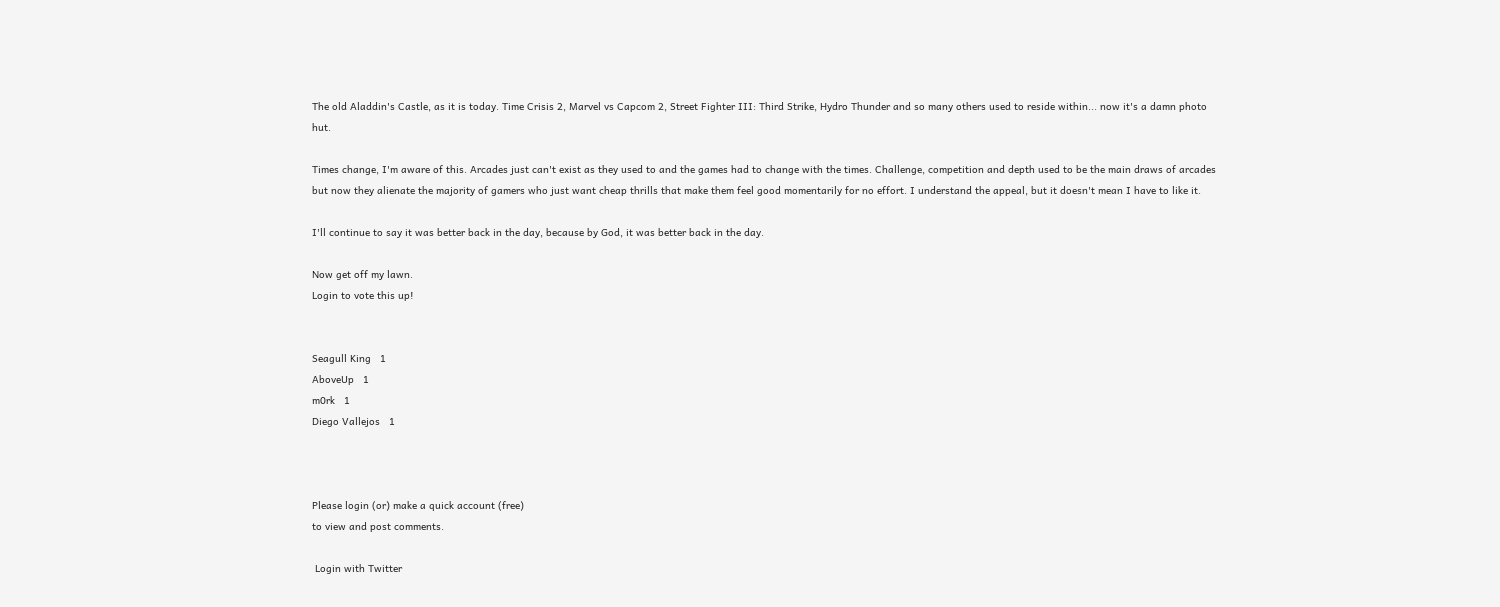The old Aladdin's Castle, as it is today. Time Crisis 2, Marvel vs Capcom 2, Street Fighter III: Third Strike, Hydro Thunder and so many others used to reside within... now it's a damn photo hut.

Times change, I'm aware of this. Arcades just can't exist as they used to and the games had to change with the times. Challenge, competition and depth used to be the main draws of arcades but now they alienate the majority of gamers who just want cheap thrills that make them feel good momentarily for no effort. I understand the appeal, but it doesn't mean I have to like it.

I'll continue to say it was better back in the day, because by God, it was better back in the day.

Now get off my lawn.
Login to vote this up!


Seagull King   1
AboveUp   1
m0rk   1
Diego Vallejos   1



Please login (or) make a quick account (free)
to view and post comments.

 Login with Twitter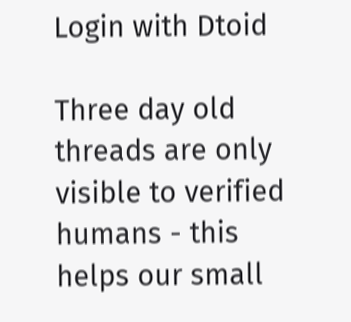Login with Dtoid

Three day old threads are only visible to verified humans - this helps our small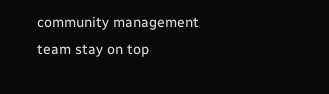community management team stay on top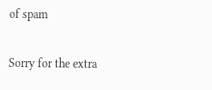of spam

Sorry for the extra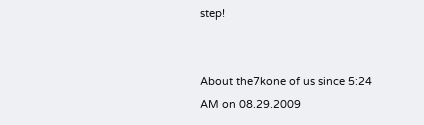step!


About the7kone of us since 5:24 AM on 08.29.2009